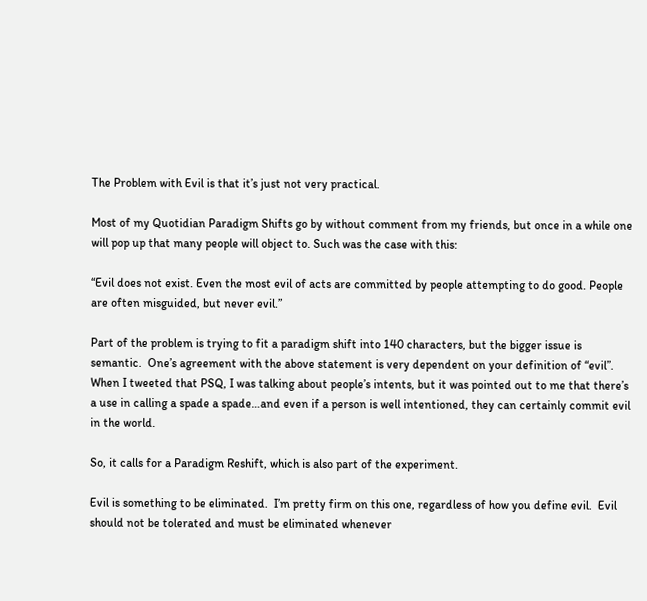The Problem with Evil is that it’s just not very practical.

Most of my Quotidian Paradigm Shifts go by without comment from my friends, but once in a while one will pop up that many people will object to. Such was the case with this:

“Evil does not exist. Even the most evil of acts are committed by people attempting to do good. People are often misguided, but never evil.”

Part of the problem is trying to fit a paradigm shift into 140 characters, but the bigger issue is semantic.  One’s agreement with the above statement is very dependent on your definition of “evil”.  When I tweeted that PSQ, I was talking about people’s intents, but it was pointed out to me that there’s a use in calling a spade a spade…and even if a person is well intentioned, they can certainly commit evil in the world.

So, it calls for a Paradigm Reshift, which is also part of the experiment.

Evil is something to be eliminated.  I’m pretty firm on this one, regardless of how you define evil.  Evil should not be tolerated and must be eliminated whenever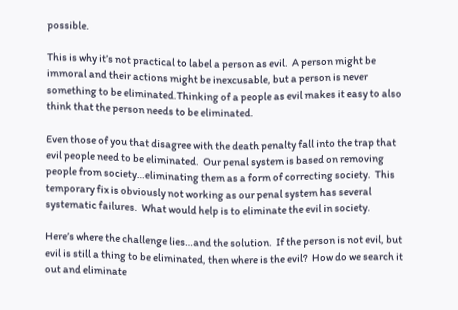possible.

This is why it’s not practical to label a person as evil.  A person might be immoral and their actions might be inexcusable, but a person is never something to be eliminated.Thinking of a people as evil makes it easy to also think that the person needs to be eliminated.

Even those of you that disagree with the death penalty fall into the trap that evil people need to be eliminated.  Our penal system is based on removing people from society…eliminating them as a form of correcting society.  This temporary fix is obviously not working as our penal system has several systematic failures.  What would help is to eliminate the evil in society.

Here’s where the challenge lies…and the solution.  If the person is not evil, but evil is still a thing to be eliminated, then where is the evil?  How do we search it out and eliminate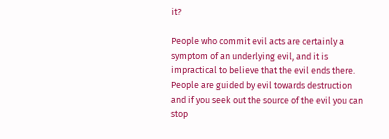it?

People who commit evil acts are certainly a symptom of an underlying evil, and it is impractical to believe that the evil ends there.  People are guided by evil towards destruction and if you seek out the source of the evil you can stop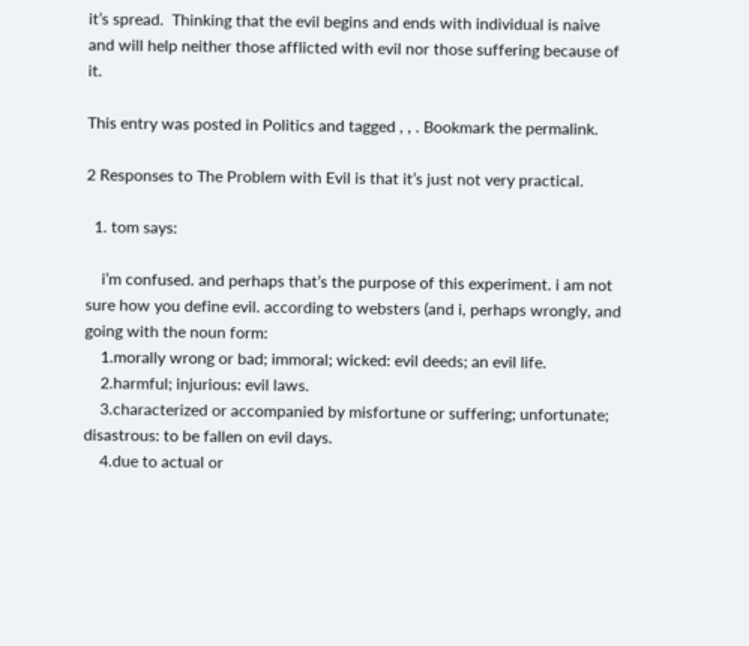it’s spread.  Thinking that the evil begins and ends with individual is naive and will help neither those afflicted with evil nor those suffering because of it.

This entry was posted in Politics and tagged , , . Bookmark the permalink.

2 Responses to The Problem with Evil is that it’s just not very practical.

  1. tom says:

    i’m confused. and perhaps that’s the purpose of this experiment. i am not sure how you define evil. according to websters (and i, perhaps wrongly, and going with the noun form:
    1.morally wrong or bad; immoral; wicked: evil deeds; an evil life.
    2.harmful; injurious: evil laws.
    3.characterized or accompanied by misfortune or suffering; unfortunate; disastrous: to be fallen on evil days.
    4.due to actual or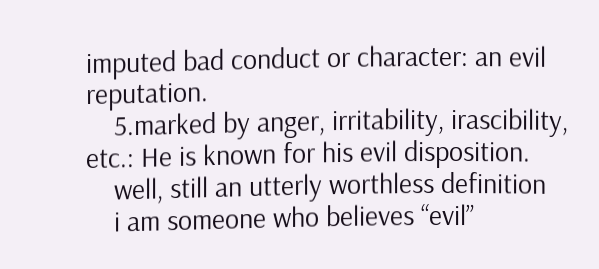imputed bad conduct or character: an evil reputation.
    5.marked by anger, irritability, irascibility, etc.: He is known for his evil disposition.
    well, still an utterly worthless definition
    i am someone who believes “evil”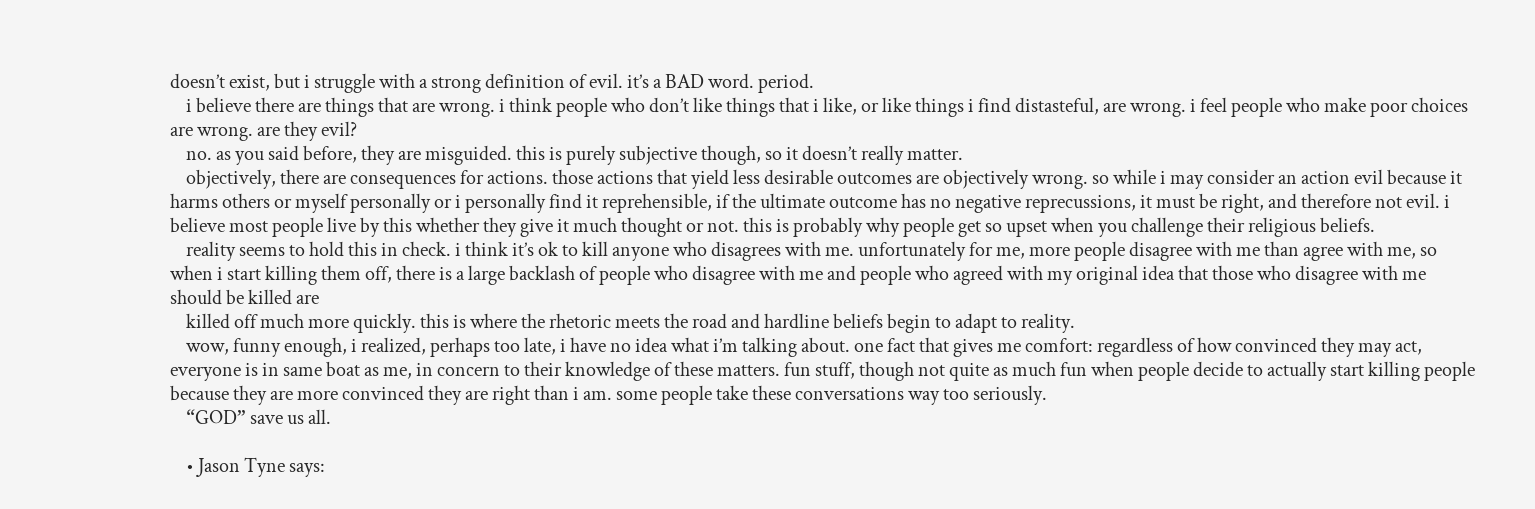doesn’t exist, but i struggle with a strong definition of evil. it’s a BAD word. period.
    i believe there are things that are wrong. i think people who don’t like things that i like, or like things i find distasteful, are wrong. i feel people who make poor choices are wrong. are they evil?
    no. as you said before, they are misguided. this is purely subjective though, so it doesn’t really matter.
    objectively, there are consequences for actions. those actions that yield less desirable outcomes are objectively wrong. so while i may consider an action evil because it harms others or myself personally or i personally find it reprehensible, if the ultimate outcome has no negative reprecussions, it must be right, and therefore not evil. i believe most people live by this whether they give it much thought or not. this is probably why people get so upset when you challenge their religious beliefs.
    reality seems to hold this in check. i think it’s ok to kill anyone who disagrees with me. unfortunately for me, more people disagree with me than agree with me, so when i start killing them off, there is a large backlash of people who disagree with me and people who agreed with my original idea that those who disagree with me should be killed are
    killed off much more quickly. this is where the rhetoric meets the road and hardline beliefs begin to adapt to reality.
    wow, funny enough, i realized, perhaps too late, i have no idea what i’m talking about. one fact that gives me comfort: regardless of how convinced they may act, everyone is in same boat as me, in concern to their knowledge of these matters. fun stuff, though not quite as much fun when people decide to actually start killing people because they are more convinced they are right than i am. some people take these conversations way too seriously.
    “GOD” save us all.

    • Jason Tyne says: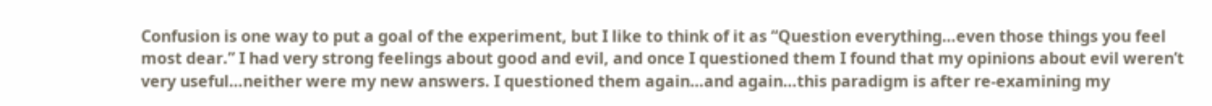Confusion is one way to put a goal of the experiment, but I like to think of it as “Question everything…even those things you feel most dear.” I had very strong feelings about good and evil, and once I questioned them I found that my opinions about evil weren’t very useful…neither were my new answers. I questioned them again…and again…this paradigm is after re-examining my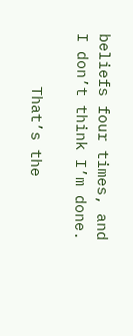beliefs four times, and I don’t think I’m done.

      That’s the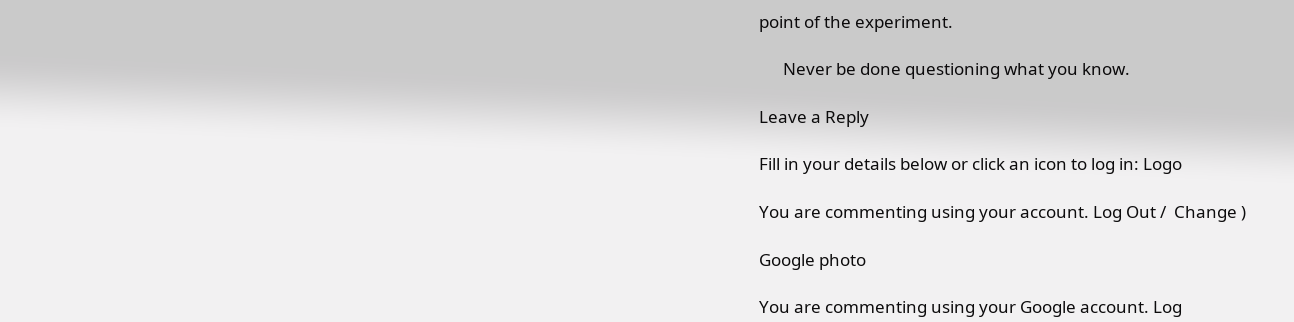point of the experiment.

      Never be done questioning what you know.

Leave a Reply

Fill in your details below or click an icon to log in: Logo

You are commenting using your account. Log Out /  Change )

Google photo

You are commenting using your Google account. Log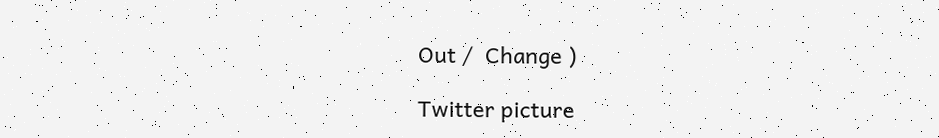Out /  Change )

Twitter picture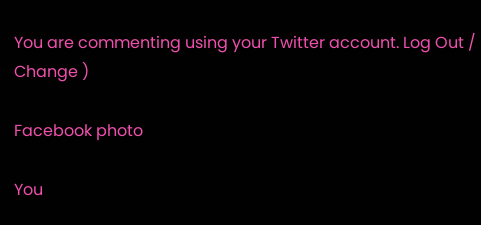You are commenting using your Twitter account. Log Out /  Change )

Facebook photo

You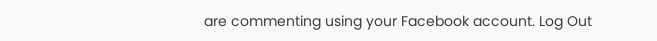are commenting using your Facebook account. Log Out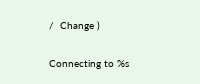/  Change )

Connecting to %s